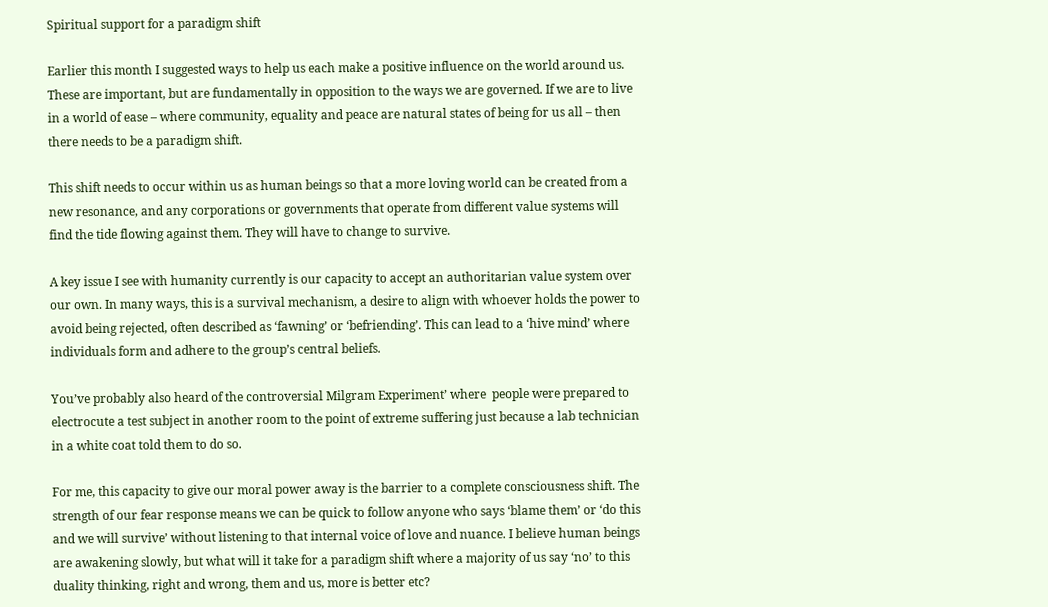Spiritual support for a paradigm shift

Earlier this month I suggested ways to help us each make a positive influence on the world around us. These are important, but are fundamentally in opposition to the ways we are governed. If we are to live in a world of ease – where community, equality and peace are natural states of being for us all – then there needs to be a paradigm shift.

This shift needs to occur within us as human beings so that a more loving world can be created from a new resonance, and any corporations or governments that operate from different value systems will find the tide flowing against them. They will have to change to survive.

A key issue I see with humanity currently is our capacity to accept an authoritarian value system over our own. In many ways, this is a survival mechanism, a desire to align with whoever holds the power to avoid being rejected, often described as ‘fawning’ or ‘befriending’. This can lead to a ‘hive mind’ where individuals form and adhere to the group’s central beliefs.

You’ve probably also heard of the controversial Milgram Experiment’ where  people were prepared to electrocute a test subject in another room to the point of extreme suffering just because a lab technician in a white coat told them to do so.

For me, this capacity to give our moral power away is the barrier to a complete consciousness shift. The strength of our fear response means we can be quick to follow anyone who says ‘blame them’ or ‘do this and we will survive’ without listening to that internal voice of love and nuance. I believe human beings are awakening slowly, but what will it take for a paradigm shift where a majority of us say ‘no’ to this duality thinking, right and wrong, them and us, more is better etc?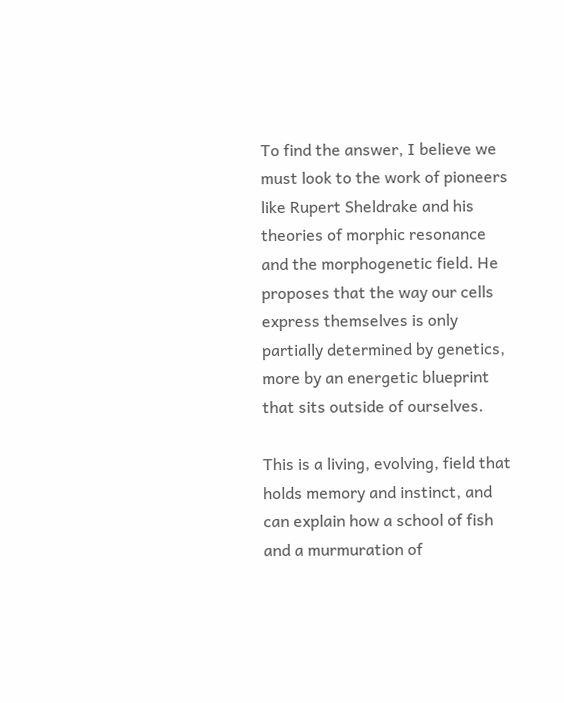To find the answer, I believe we must look to the work of pioneers like Rupert Sheldrake and his theories of morphic resonance and the morphogenetic field. He proposes that the way our cells express themselves is only partially determined by genetics, more by an energetic blueprint that sits outside of ourselves.

This is a living, evolving, field that holds memory and instinct, and can explain how a school of fish and a murmuration of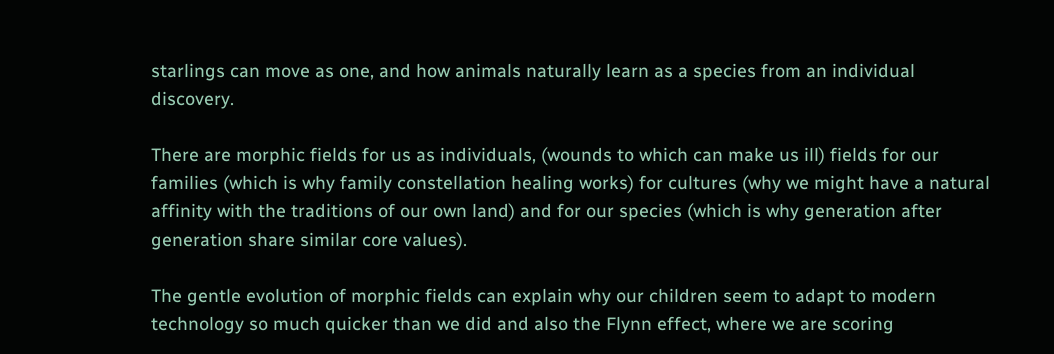starlings can move as one, and how animals naturally learn as a species from an individual discovery.

There are morphic fields for us as individuals, (wounds to which can make us ill) fields for our families (which is why family constellation healing works) for cultures (why we might have a natural affinity with the traditions of our own land) and for our species (which is why generation after generation share similar core values).

The gentle evolution of morphic fields can explain why our children seem to adapt to modern technology so much quicker than we did and also the Flynn effect, where we are scoring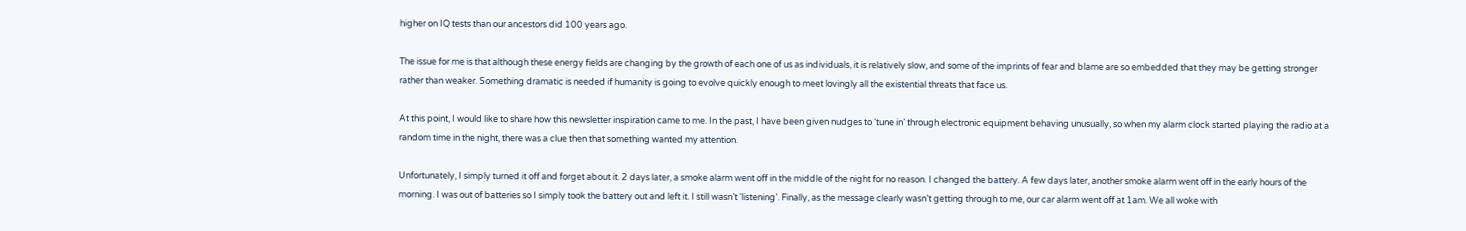higher on IQ tests than our ancestors did 100 years ago.

The issue for me is that although these energy fields are changing by the growth of each one of us as individuals, it is relatively slow, and some of the imprints of fear and blame are so embedded that they may be getting stronger rather than weaker. Something dramatic is needed if humanity is going to evolve quickly enough to meet lovingly all the existential threats that face us.

At this point, I would like to share how this newsletter inspiration came to me. In the past, I have been given nudges to ‘tune in’ through electronic equipment behaving unusually, so when my alarm clock started playing the radio at a random time in the night, there was a clue then that something wanted my attention.

Unfortunately, I simply turned it off and forget about it. 2 days later, a smoke alarm went off in the middle of the night for no reason. I changed the battery. A few days later, another smoke alarm went off in the early hours of the morning. I was out of batteries so I simply took the battery out and left it. I still wasn’t ‘listening’. Finally, as the message clearly wasn’t getting through to me, our car alarm went off at 1am. We all woke with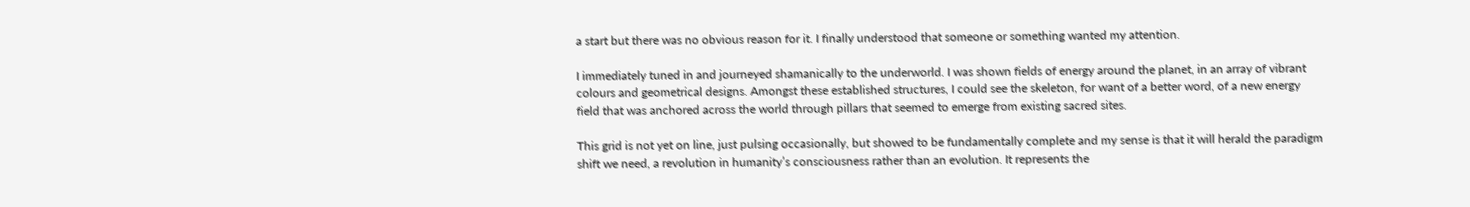a start but there was no obvious reason for it. I finally understood that someone or something wanted my attention.

I immediately tuned in and journeyed shamanically to the underworld. I was shown fields of energy around the planet, in an array of vibrant colours and geometrical designs. Amongst these established structures, I could see the skeleton, for want of a better word, of a new energy field that was anchored across the world through pillars that seemed to emerge from existing sacred sites.

This grid is not yet on line, just pulsing occasionally, but showed to be fundamentally complete and my sense is that it will herald the paradigm shift we need, a revolution in humanity’s consciousness rather than an evolution. It represents the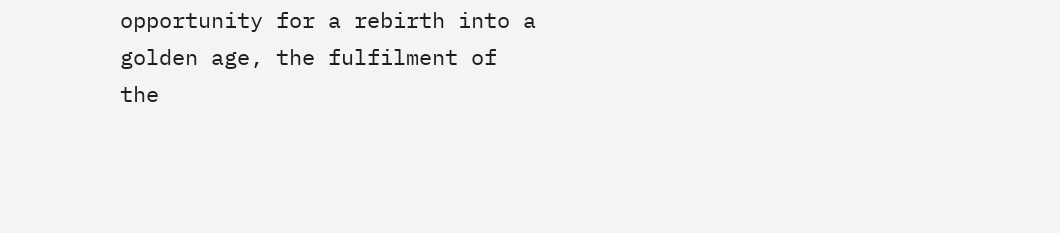opportunity for a rebirth into a golden age, the fulfilment of the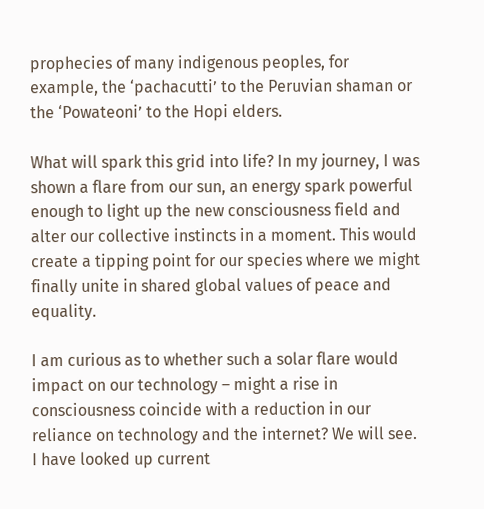prophecies of many indigenous peoples, for example, the ‘pachacutti’ to the Peruvian shaman or the ‘Powateoni’ to the Hopi elders.

What will spark this grid into life? In my journey, I was shown a flare from our sun, an energy spark powerful enough to light up the new consciousness field and alter our collective instincts in a moment. This would create a tipping point for our species where we might finally unite in shared global values of peace and equality.

I am curious as to whether such a solar flare would impact on our technology – might a rise in consciousness coincide with a reduction in our reliance on technology and the internet? We will see. I have looked up current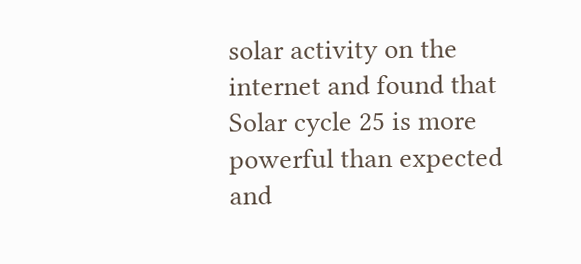solar activity on the internet and found that Solar cycle 25 is more powerful than expected and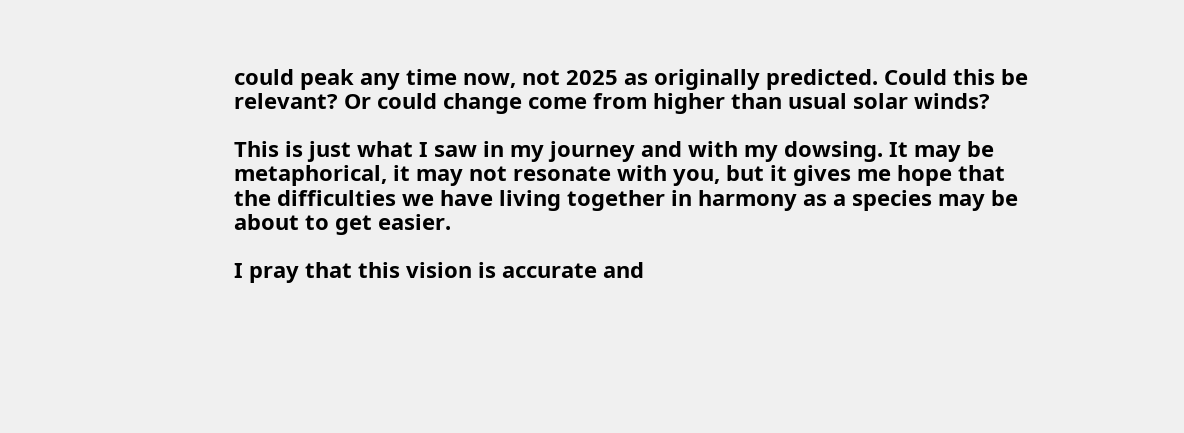could peak any time now, not 2025 as originally predicted. Could this be relevant? Or could change come from higher than usual solar winds?

This is just what I saw in my journey and with my dowsing. It may be metaphorical, it may not resonate with you, but it gives me hope that the difficulties we have living together in harmony as a species may be about to get easier.

I pray that this vision is accurate and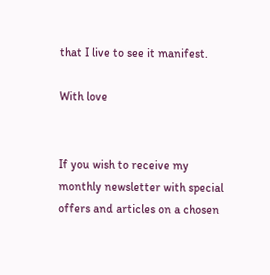that I live to see it manifest.

With love


If you wish to receive my monthly newsletter with special offers and articles on a chosen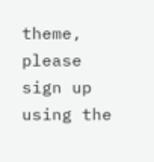theme, please sign up using the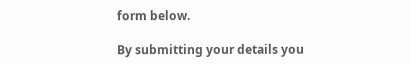form below.

By submitting your details you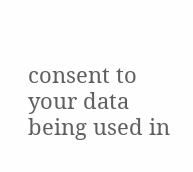consent to your data being used in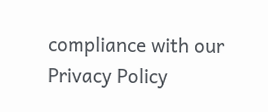compliance with our Privacy Policy